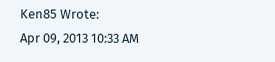Ken85 Wrote:
Apr 09, 2013 10:33 AM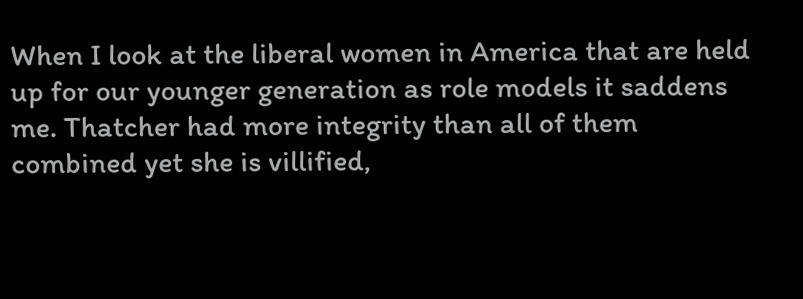When I look at the liberal women in America that are held up for our younger generation as role models it saddens me. Thatcher had more integrity than all of them combined yet she is villified,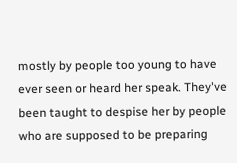mostly by people too young to have ever seen or heard her speak. They've been taught to despise her by people who are supposed to be preparing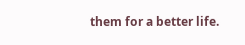them for a better life.